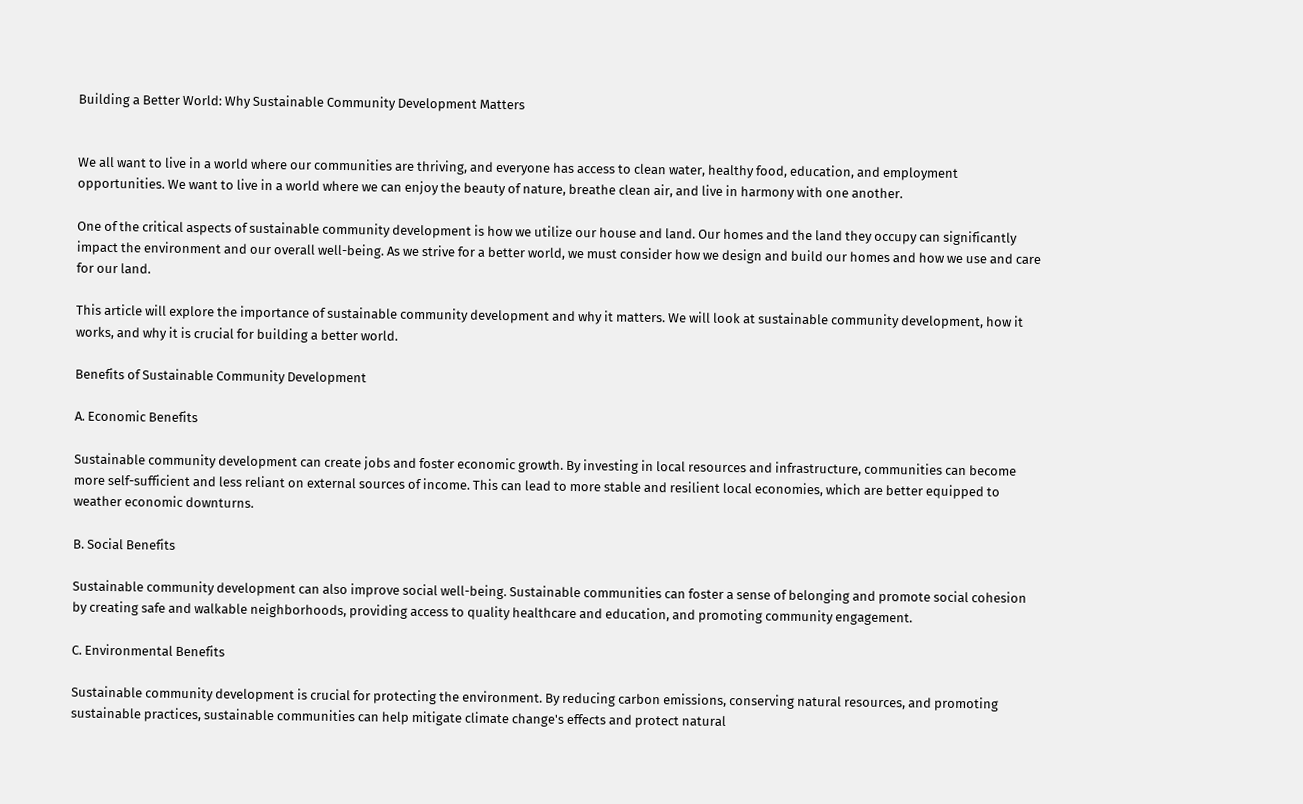Building a Better World: Why Sustainable Community Development Matters


We all want to live in a world where our communities are thriving, and everyone has access to clean water, healthy food, education, and employment opportunities. We want to live in a world where we can enjoy the beauty of nature, breathe clean air, and live in harmony with one another.

One of the critical aspects of sustainable community development is how we utilize our house and land. Our homes and the land they occupy can significantly impact the environment and our overall well-being. As we strive for a better world, we must consider how we design and build our homes and how we use and care for our land.

This article will explore the importance of sustainable community development and why it matters. We will look at sustainable community development, how it works, and why it is crucial for building a better world.

Benefits of Sustainable Community Development

A. Economic Benefits

Sustainable community development can create jobs and foster economic growth. By investing in local resources and infrastructure, communities can become more self-sufficient and less reliant on external sources of income. This can lead to more stable and resilient local economies, which are better equipped to weather economic downturns.

B. Social Benefits

Sustainable community development can also improve social well-being. Sustainable communities can foster a sense of belonging and promote social cohesion by creating safe and walkable neighborhoods, providing access to quality healthcare and education, and promoting community engagement.

C. Environmental Benefits

Sustainable community development is crucial for protecting the environment. By reducing carbon emissions, conserving natural resources, and promoting sustainable practices, sustainable communities can help mitigate climate change's effects and protect natural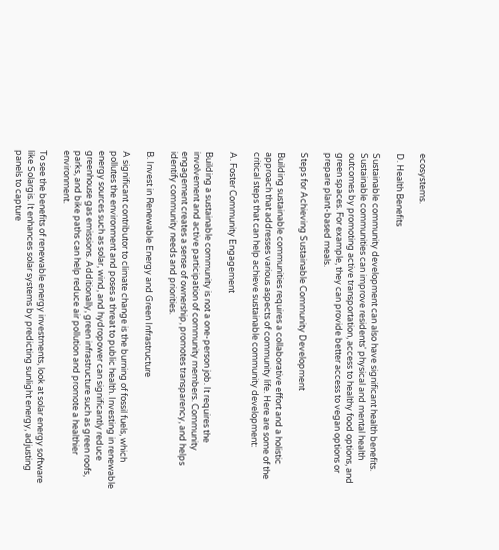ecosystems.

D. Health Benefits

Sustainable community development can also have significant health benefits. Sustainable communities can improve residents' physical and mental health outcomes by promoting active transportation, access to healthy food options, and green spaces. For example, they can provide better access to vegan options or prepare plant-based meals.

Steps for Achieving Sustainable Community Development

Building sustainable communities requires a collaborative effort and a holistic approach that addresses various aspects of community life. Here are some of the critical steps that can help achieve sustainable community development:

A. Foster Community Engagement

Building a sustainable community is not a one-person job. It requires the involvement and active participation of community members. Community engagement creates a sense of ownership, promotes transparency, and helps identify community needs and priorities.

B. Invest in Renewable Energy and Green Infrastructure

A significant contributor to climate change is the burning of fossil fuels, which pollutes the environment and poses a threat to public health. Investing in renewable energy sources such as solar, wind, and hydropower can significantly reduce greenhouse gas emissions. Additionally, green infrastructure such as green roofs, parks, and bike paths can help reduce air pollution and promote a healthier environment.

To see the benefits of renewable energy investments, look at solar energy software like Solargis. It enhances solar systems by predicting sunlight energy, adjusting panels to capture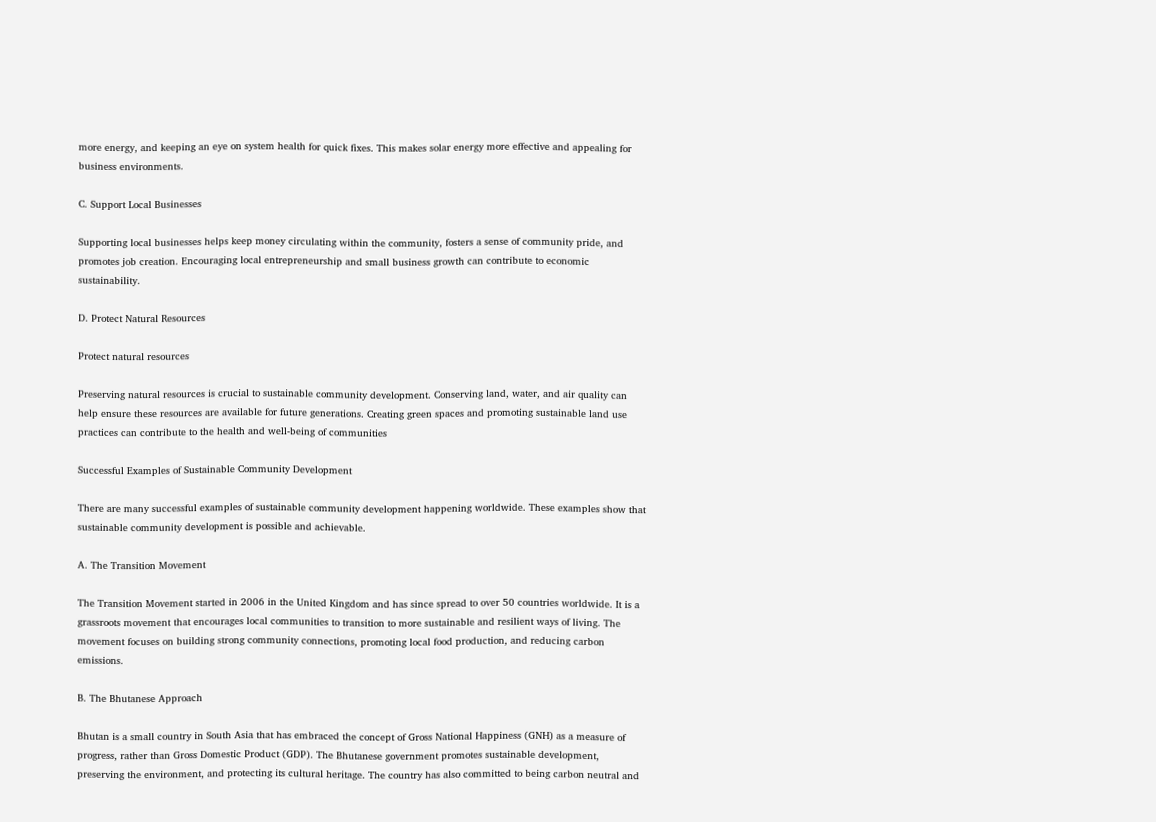more energy, and keeping an eye on system health for quick fixes. This makes solar energy more effective and appealing for business environments.

C. Support Local Businesses

Supporting local businesses helps keep money circulating within the community, fosters a sense of community pride, and promotes job creation. Encouraging local entrepreneurship and small business growth can contribute to economic sustainability.

D. Protect Natural Resources

Protect natural resources

Preserving natural resources is crucial to sustainable community development. Conserving land, water, and air quality can help ensure these resources are available for future generations. Creating green spaces and promoting sustainable land use practices can contribute to the health and well-being of communities

Successful Examples of Sustainable Community Development

There are many successful examples of sustainable community development happening worldwide. These examples show that sustainable community development is possible and achievable.

A. The Transition Movement

The Transition Movement started in 2006 in the United Kingdom and has since spread to over 50 countries worldwide. It is a grassroots movement that encourages local communities to transition to more sustainable and resilient ways of living. The movement focuses on building strong community connections, promoting local food production, and reducing carbon emissions.

B. The Bhutanese Approach

Bhutan is a small country in South Asia that has embraced the concept of Gross National Happiness (GNH) as a measure of progress, rather than Gross Domestic Product (GDP). The Bhutanese government promotes sustainable development, preserving the environment, and protecting its cultural heritage. The country has also committed to being carbon neutral and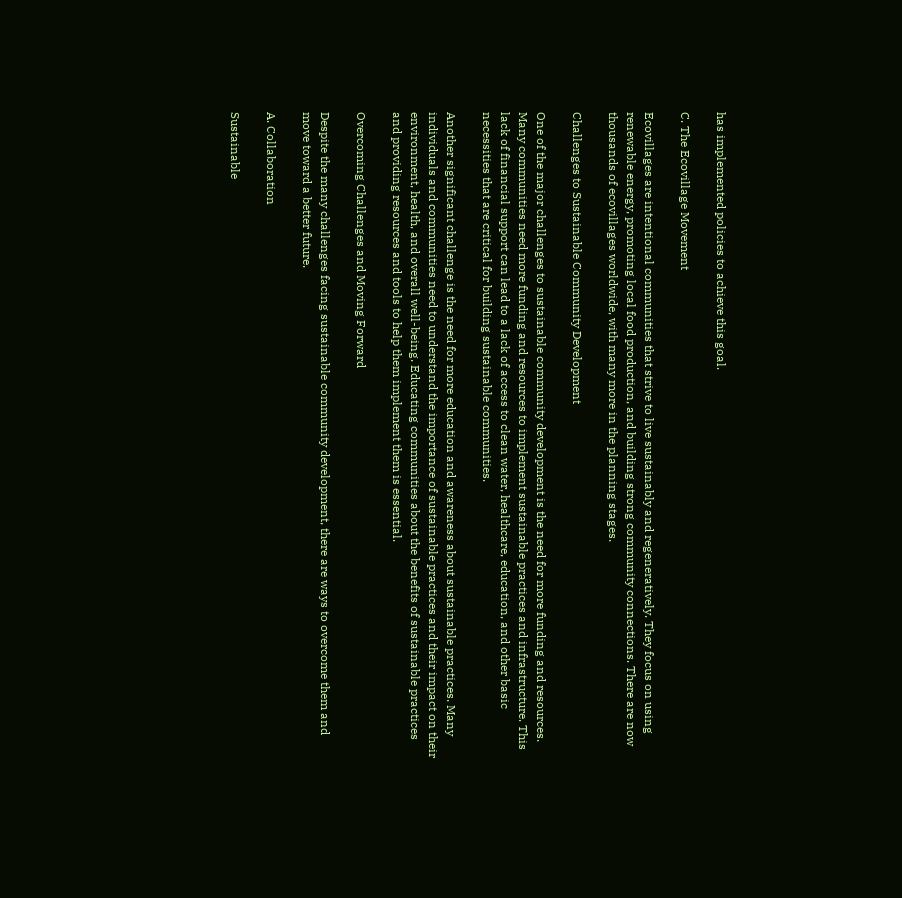has implemented policies to achieve this goal.

C. The Ecovillage Movement

Ecovillages are intentional communities that strive to live sustainably and regeneratively. They focus on using renewable energy, promoting local food production, and building strong community connections. There are now thousands of ecovillages worldwide, with many more in the planning stages.

Challenges to Sustainable Community Development

One of the major challenges to sustainable community development is the need for more funding and resources. Many communities need more funding and resources to implement sustainable practices and infrastructure. This lack of financial support can lead to a lack of access to clean water, healthcare, education, and other basic necessities that are critical for building sustainable communities.

Another significant challenge is the need for more education and awareness about sustainable practices. Many individuals and communities need to understand the importance of sustainable practices and their impact on their environment, health, and overall well-being. Educating communities about the benefits of sustainable practices and providing resources and tools to help them implement them is essential.

Overcoming Challenges and Moving Forward

Despite the many challenges facing sustainable community development, there are ways to overcome them and move toward a better future.

A. Collaboration

Sustainable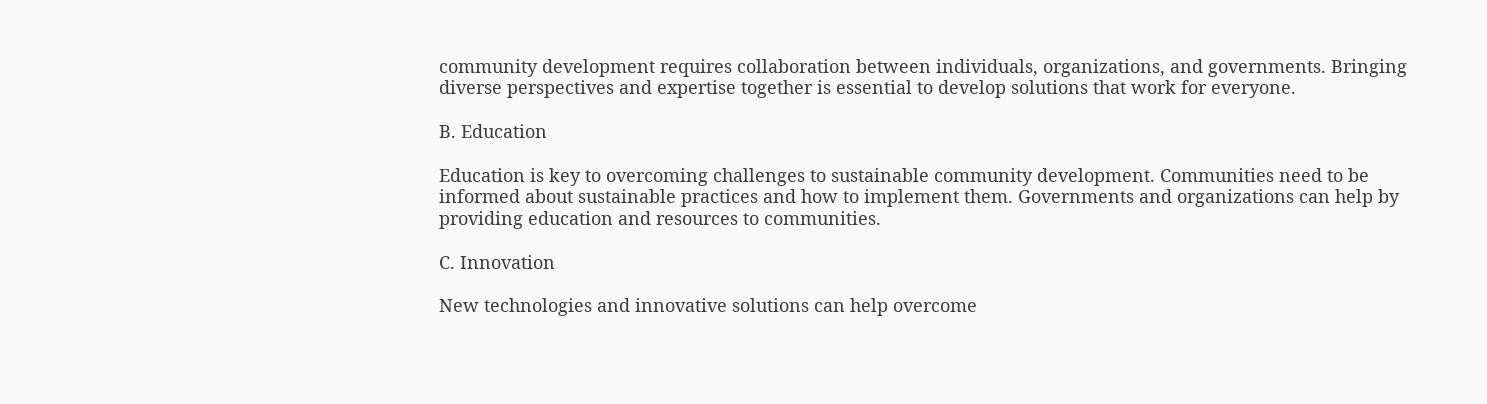community development requires collaboration between individuals, organizations, and governments. Bringing diverse perspectives and expertise together is essential to develop solutions that work for everyone.

B. Education

Education is key to overcoming challenges to sustainable community development. Communities need to be informed about sustainable practices and how to implement them. Governments and organizations can help by providing education and resources to communities.

C. Innovation

New technologies and innovative solutions can help overcome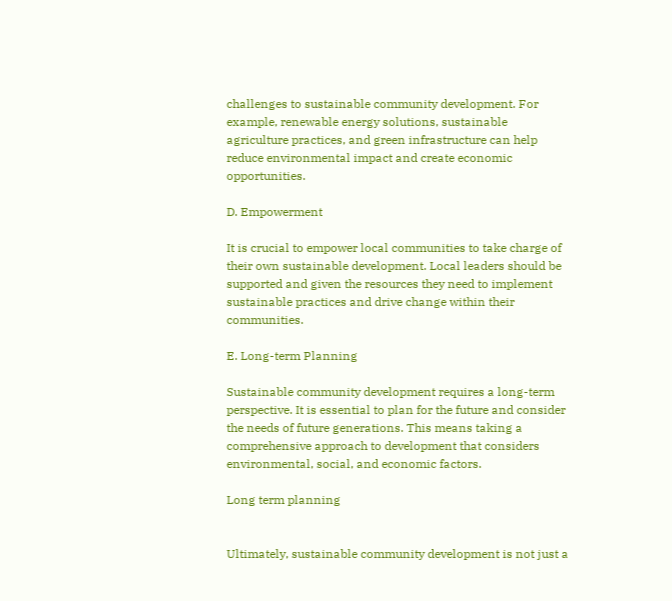challenges to sustainable community development. For example, renewable energy solutions, sustainable agriculture practices, and green infrastructure can help reduce environmental impact and create economic opportunities.

D. Empowerment

It is crucial to empower local communities to take charge of their own sustainable development. Local leaders should be supported and given the resources they need to implement sustainable practices and drive change within their communities.

E. Long-term Planning

Sustainable community development requires a long-term perspective. It is essential to plan for the future and consider the needs of future generations. This means taking a comprehensive approach to development that considers environmental, social, and economic factors.

Long term planning


Ultimately, sustainable community development is not just a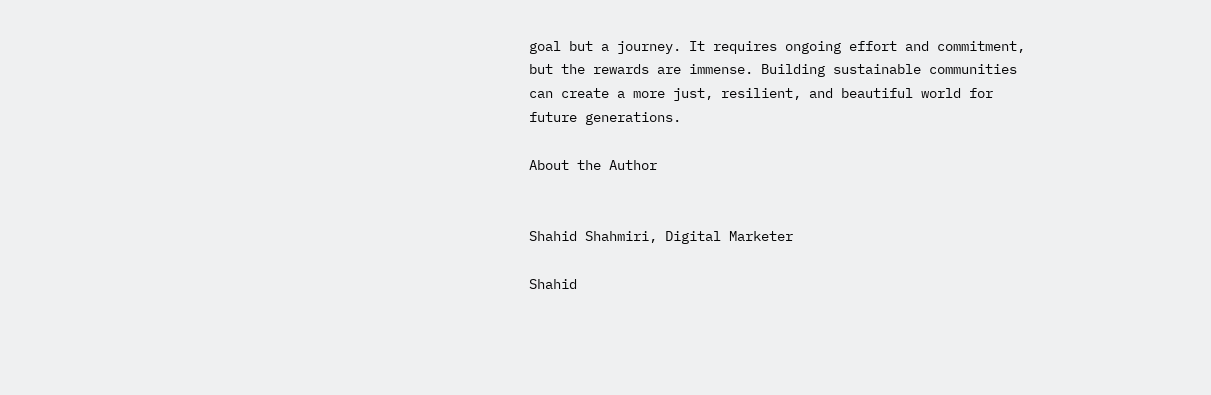goal but a journey. It requires ongoing effort and commitment, but the rewards are immense. Building sustainable communities can create a more just, resilient, and beautiful world for future generations.

About the Author


Shahid Shahmiri, Digital Marketer

Shahid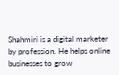Shahmiri is a digital marketer by profession. He helps online businesses to grow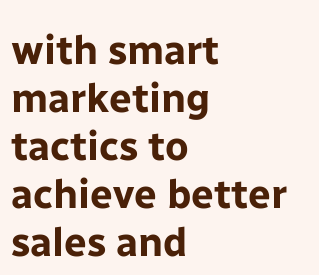with smart marketing tactics to achieve better sales and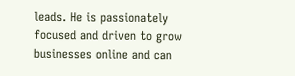leads. He is passionately focused and driven to grow businesses online and can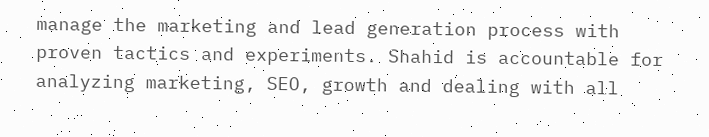manage the marketing and lead generation process with proven tactics and experiments. Shahid is accountable for analyzing marketing, SEO, growth and dealing with all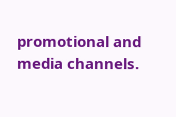promotional and media channels.